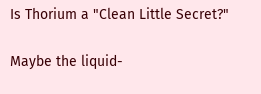Is Thorium a "Clean Little Secret?"

Maybe the liquid-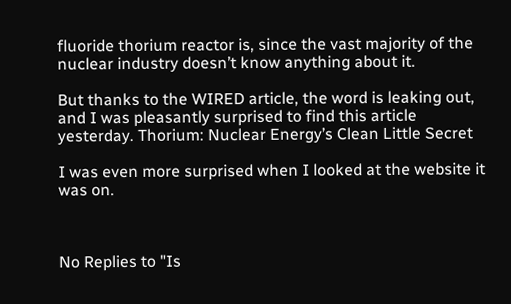fluoride thorium reactor is, since the vast majority of the nuclear industry doesn’t know anything about it.

But thanks to the WIRED article, the word is leaking out, and I was pleasantly surprised to find this article yesterday. Thorium: Nuclear Energy’s Clean Little Secret

I was even more surprised when I looked at the website it was on.



No Replies to "Is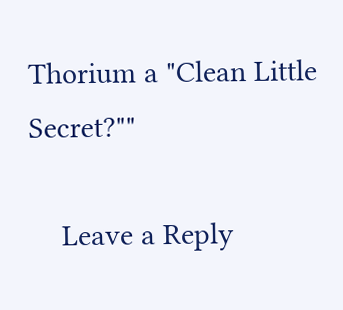Thorium a "Clean Little Secret?""

    Leave a Reply